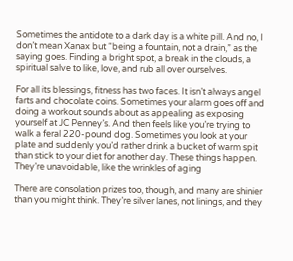Sometimes the antidote to a dark day is a white pill. And no, I don’t mean Xanax but “being a fountain, not a drain,” as the saying goes. Finding a bright spot, a break in the clouds, a spiritual salve to like, love, and rub all over ourselves.

For all its blessings, fitness has two faces. It isn’t always angel farts and chocolate coins. Sometimes your alarm goes off and doing a workout sounds about as appealing as exposing yourself at JC Penney’s. And then feels like you’re trying to walk a feral 220-pound dog. Sometimes you look at your plate and suddenly you’d rather drink a bucket of warm spit than stick to your diet for another day. These things happen. They’re unavoidable, like the wrinkles of aging

There are consolation prizes too, though, and many are shinier than you might think. They’re silver lanes, not linings, and they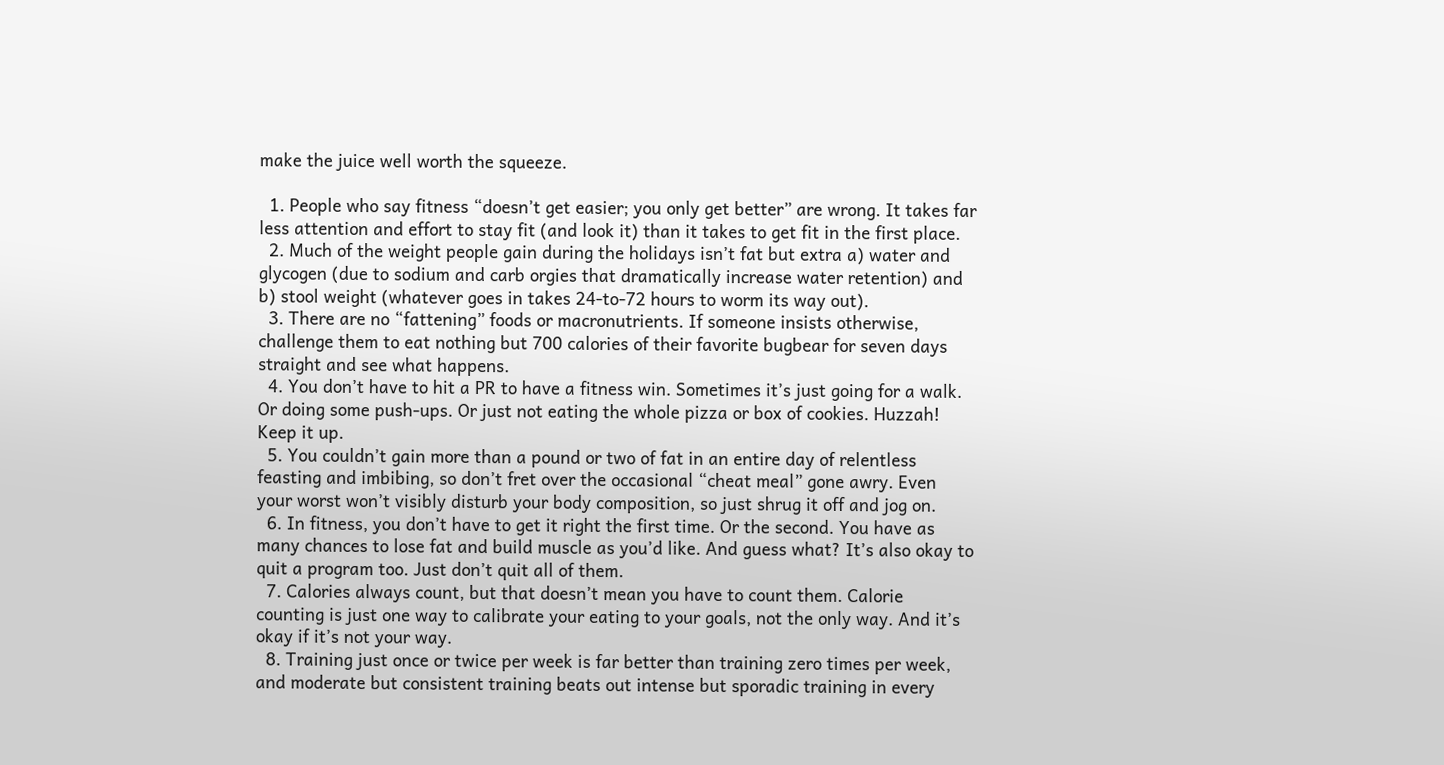make the juice well worth the squeeze.

  1. People who say fitness “doesn’t get easier; you only get better” are wrong. It takes far less attention and effort to stay fit (and look it) than it takes to get fit in the first place.
  2. Much of the weight people gain during the holidays isn’t fat but extra a) water and glycogen (due to sodium and carb orgies that dramatically increase water retention) and b) stool weight (whatever goes in takes 24-to-72 hours to worm its way out).
  3. There are no “fattening” foods or macronutrients. If someone insists otherwise, challenge them to eat nothing but 700 calories of their favorite bugbear for seven days straight and see what happens.
  4. You don’t have to hit a PR to have a fitness win. Sometimes it’s just going for a walk. Or doing some push-ups. Or just not eating the whole pizza or box of cookies. Huzzah! Keep it up.
  5. You couldn’t gain more than a pound or two of fat in an entire day of relentless feasting and imbibing, so don’t fret over the occasional “cheat meal” gone awry. Even your worst won’t visibly disturb your body composition, so just shrug it off and jog on.
  6. In fitness, you don’t have to get it right the first time. Or the second. You have as many chances to lose fat and build muscle as you’d like. And guess what? It’s also okay to quit a program too. Just don’t quit all of them.
  7. Calories always count, but that doesn’t mean you have to count them. Calorie counting is just one way to calibrate your eating to your goals, not the only way. And it’s okay if it’s not your way.
  8. Training just once or twice per week is far better than training zero times per week, and moderate but consistent training beats out intense but sporadic training in every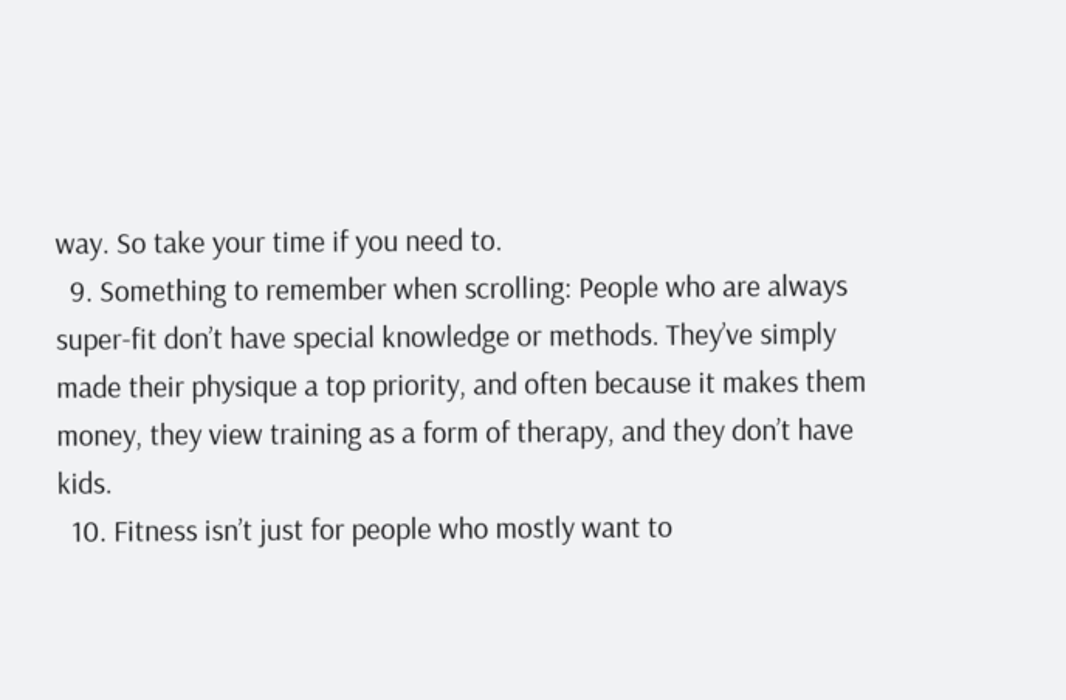way. So take your time if you need to.
  9. Something to remember when scrolling: People who are always super-fit don’t have special knowledge or methods. They’ve simply made their physique a top priority, and often because it makes them money, they view training as a form of therapy, and they don’t have kids.
  10. Fitness isn’t just for people who mostly want to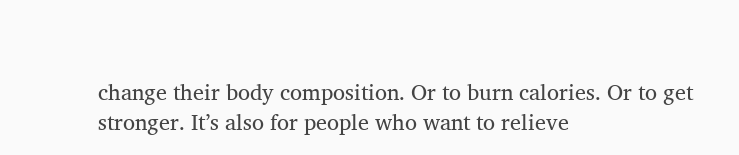change their body composition. Or to burn calories. Or to get stronger. It’s also for people who want to relieve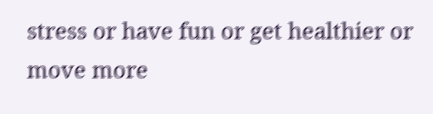stress or have fun or get healthier or move more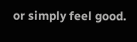or simply feel good.